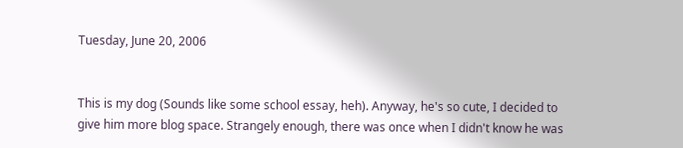Tuesday, June 20, 2006


This is my dog (Sounds like some school essay, heh). Anyway, he's so cute, I decided to give him more blog space. Strangely enough, there was once when I didn't know he was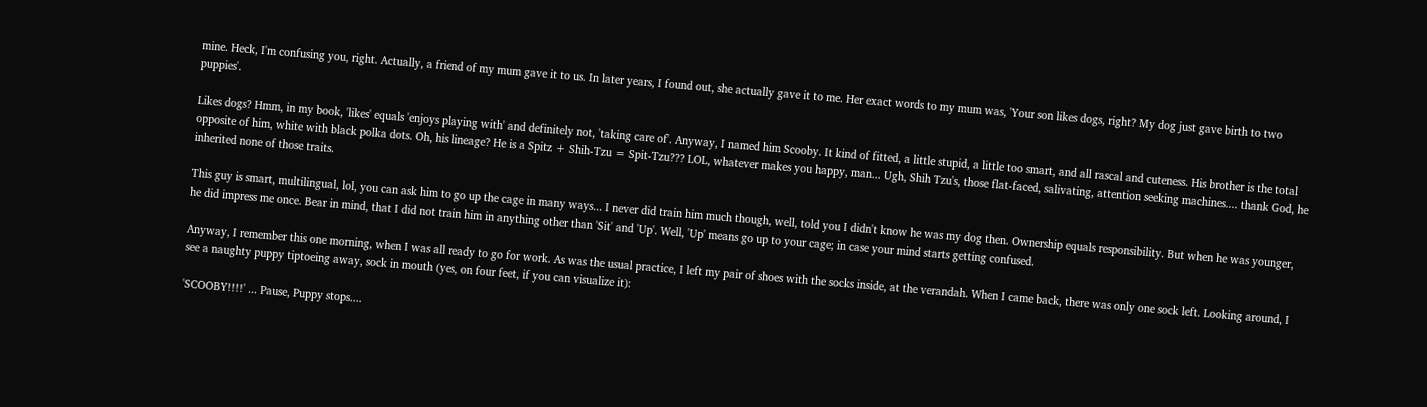mine. Heck, I'm confusing you, right. Actually, a friend of my mum gave it to us. In later years, I found out, she actually gave it to me. Her exact words to my mum was, 'Your son likes dogs, right? My dog just gave birth to two puppies'.

Likes dogs? Hmm, in my book, 'likes' equals 'enjoys playing with' and definitely not, 'taking care of'. Anyway, I named him Scooby. It kind of fitted, a little stupid, a little too smart, and all rascal and cuteness. His brother is the total opposite of him, white with black polka dots. Oh, his lineage? He is a Spitz + Shih-Tzu = Spit-Tzu??? LOL, whatever makes you happy, man... Ugh, Shih Tzu's, those flat-faced, salivating, attention seeking machines.... thank God, he inherited none of those traits.

This guy is smart, multilingual, lol, you can ask him to go up the cage in many ways... I never did train him much though, well, told you I didn't know he was my dog then. Ownership equals responsibility. But when he was younger, he did impress me once. Bear in mind, that I did not train him in anything other than 'Sit' and 'Up'. Well, 'Up' means go up to your cage; in case your mind starts getting confused.

Anyway, I remember this one morning, when I was all ready to go for work. As was the usual practice, I left my pair of shoes with the socks inside, at the verandah. When I came back, there was only one sock left. Looking around, I see a naughty puppy tiptoeing away, sock in mouth (yes, on four feet, if you can visualize it):

'SCOOBY!!!!' ... Pause, Puppy stops....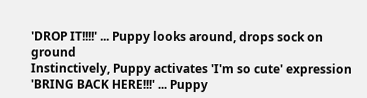'DROP IT!!!!' ... Puppy looks around, drops sock on ground
Instinctively, Puppy activates 'I'm so cute' expression
'BRING BACK HERE!!!' ... Puppy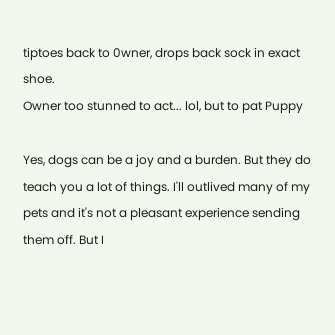tiptoes back to 0wner, drops back sock in exact shoe.
Owner too stunned to act... lol, but to pat Puppy

Yes, dogs can be a joy and a burden. But they do teach you a lot of things. I'll outlived many of my pets and it's not a pleasant experience sending them off. But I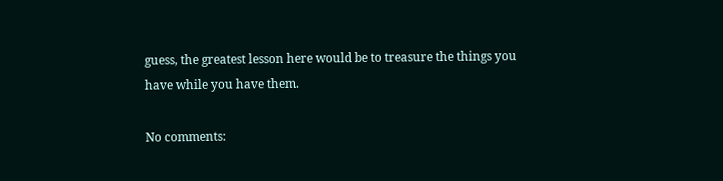guess, the greatest lesson here would be to treasure the things you have while you have them.

No comments: